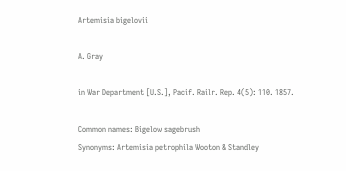Artemisia bigelovii

A. Gray

in War Department [U.S.], Pacif. Railr. Rep. 4(5): 110. 1857.

Common names: Bigelow sagebrush
Synonyms: Artemisia petrophila Wooton & Standley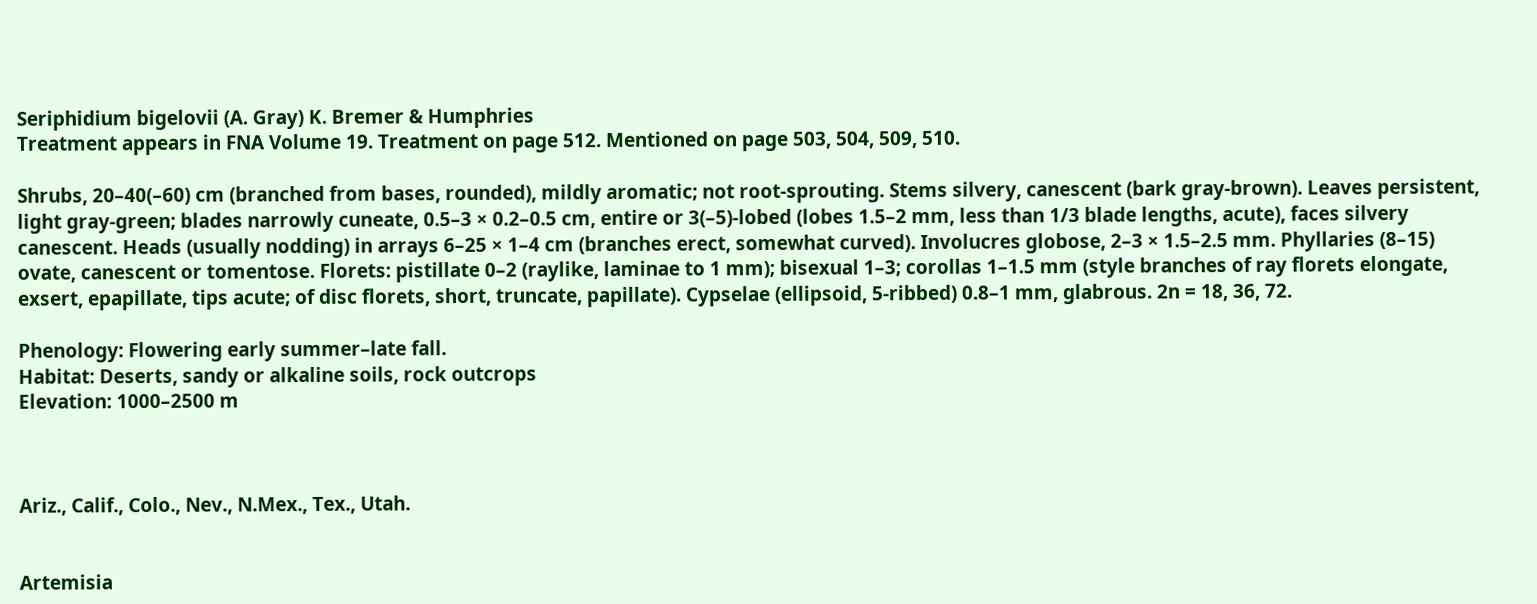Seriphidium bigelovii (A. Gray) K. Bremer & Humphries
Treatment appears in FNA Volume 19. Treatment on page 512. Mentioned on page 503, 504, 509, 510.

Shrubs, 20–40(–60) cm (branched from bases, rounded), mildly aromatic; not root-sprouting. Stems silvery, canescent (bark gray-brown). Leaves persistent, light gray-green; blades narrowly cuneate, 0.5–3 × 0.2–0.5 cm, entire or 3(–5)-lobed (lobes 1.5–2 mm, less than 1/3 blade lengths, acute), faces silvery canescent. Heads (usually nodding) in arrays 6–25 × 1–4 cm (branches erect, somewhat curved). Involucres globose, 2–3 × 1.5–2.5 mm. Phyllaries (8–15) ovate, canescent or tomentose. Florets: pistillate 0–2 (raylike, laminae to 1 mm); bisexual 1–3; corollas 1–1.5 mm (style branches of ray florets elongate, exsert, epapillate, tips acute; of disc florets, short, truncate, papillate). Cypselae (ellipsoid, 5-ribbed) 0.8–1 mm, glabrous. 2n = 18, 36, 72.

Phenology: Flowering early summer–late fall.
Habitat: Deserts, sandy or alkaline soils, rock outcrops
Elevation: 1000–2500 m



Ariz., Calif., Colo., Nev., N.Mex., Tex., Utah.


Artemisia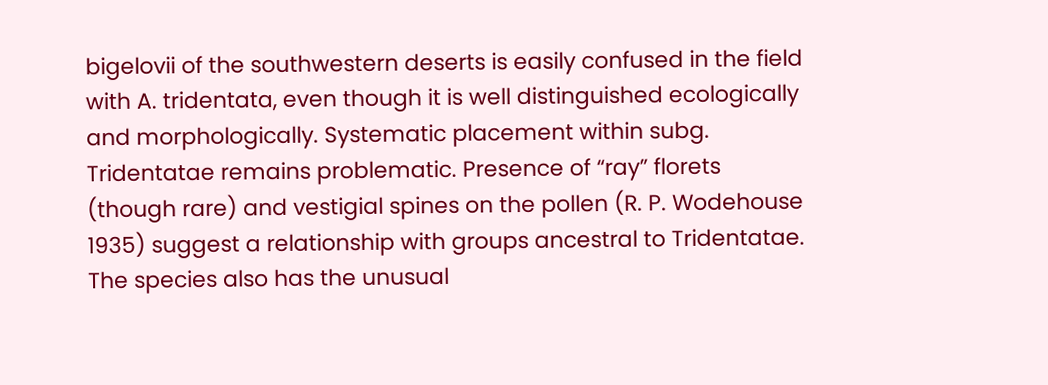bigelovii of the southwestern deserts is easily confused in the field with A. tridentata, even though it is well distinguished ecologically and morphologically. Systematic placement within subg. Tridentatae remains problematic. Presence of “ray” florets (though rare) and vestigial spines on the pollen (R. P. Wodehouse 1935) suggest a relationship with groups ancestral to Tridentatae. The species also has the unusual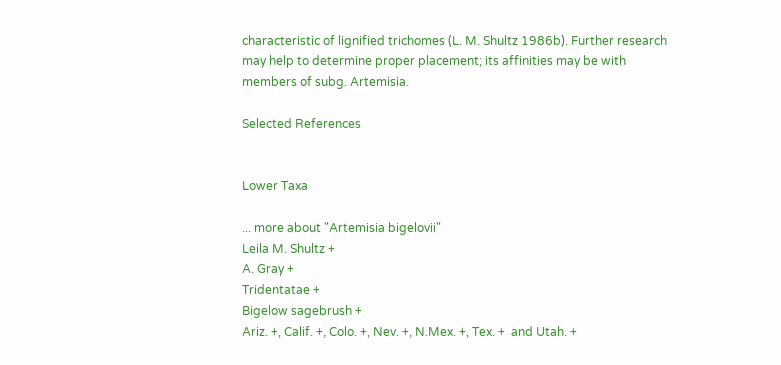characteristic of lignified trichomes (L. M. Shultz 1986b). Further research may help to determine proper placement; its affinities may be with members of subg. Artemisia.

Selected References


Lower Taxa

... more about "Artemisia bigelovii"
Leila M. Shultz +
A. Gray +
Tridentatae +
Bigelow sagebrush +
Ariz. +, Calif. +, Colo. +, Nev. +, N.Mex. +, Tex. +  and Utah. +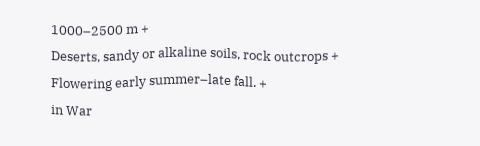1000–2500 m +
Deserts, sandy or alkaline soils, rock outcrops +
Flowering early summer–late fall. +
in War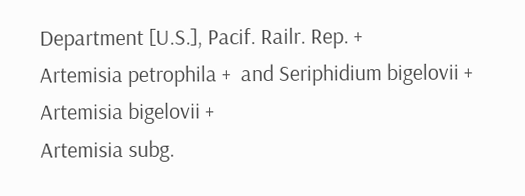Department [U.S.], Pacif. Railr. Rep. +
Artemisia petrophila +  and Seriphidium bigelovii +
Artemisia bigelovii +
Artemisia subg.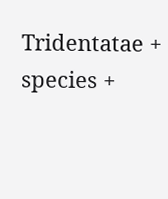Tridentatae +
species +